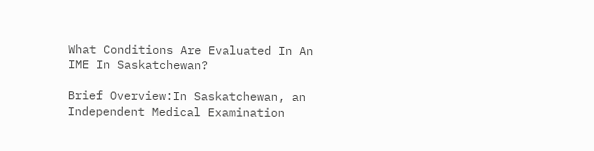What Conditions Are Evaluated In An IME In Saskatchewan?

Brief Overview:In Saskatchewan, an Independent Medical Examination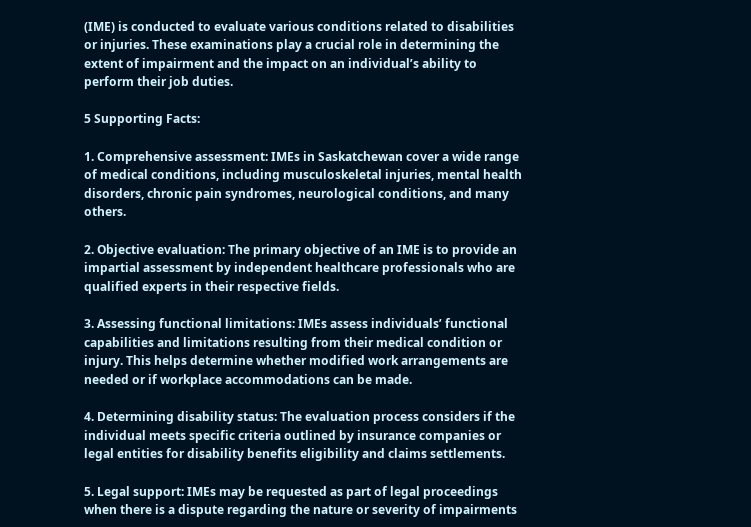(IME) is conducted to evaluate various conditions related to disabilities or injuries. These examinations play a crucial role in determining the extent of impairment and the impact on an individual’s ability to perform their job duties.

5 Supporting Facts:

1. Comprehensive assessment: IMEs in Saskatchewan cover a wide range of medical conditions, including musculoskeletal injuries, mental health disorders, chronic pain syndromes, neurological conditions, and many others.

2. Objective evaluation: The primary objective of an IME is to provide an impartial assessment by independent healthcare professionals who are qualified experts in their respective fields.

3. Assessing functional limitations: IMEs assess individuals’ functional capabilities and limitations resulting from their medical condition or injury. This helps determine whether modified work arrangements are needed or if workplace accommodations can be made.

4. Determining disability status: The evaluation process considers if the individual meets specific criteria outlined by insurance companies or legal entities for disability benefits eligibility and claims settlements.

5. Legal support: IMEs may be requested as part of legal proceedings when there is a dispute regarding the nature or severity of impairments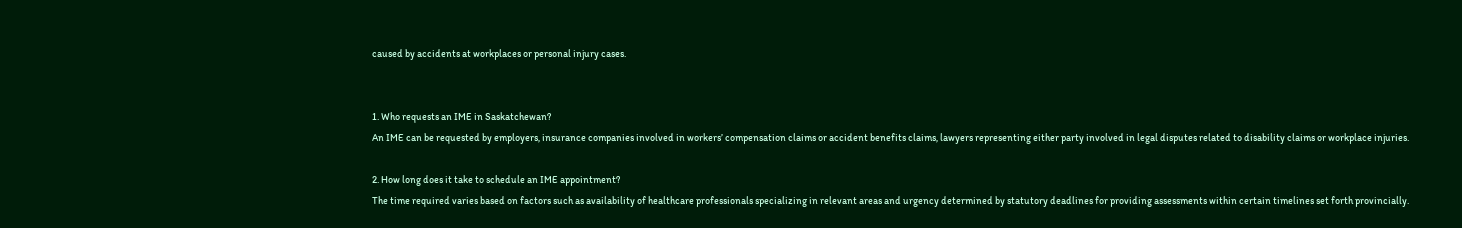caused by accidents at workplaces or personal injury cases.


1. Who requests an IME in Saskatchewan?
An IME can be requested by employers, insurance companies involved in workers’ compensation claims or accident benefits claims, lawyers representing either party involved in legal disputes related to disability claims or workplace injuries.

2. How long does it take to schedule an IME appointment?
The time required varies based on factors such as availability of healthcare professionals specializing in relevant areas and urgency determined by statutory deadlines for providing assessments within certain timelines set forth provincially.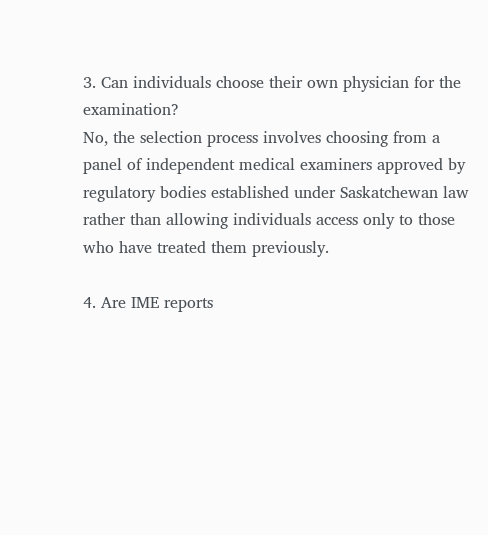3. Can individuals choose their own physician for the examination?
No, the selection process involves choosing from a panel of independent medical examiners approved by regulatory bodies established under Saskatchewan law rather than allowing individuals access only to those who have treated them previously.

4. Are IME reports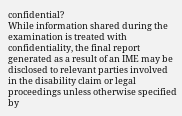confidential?
While information shared during the examination is treated with confidentiality, the final report generated as a result of an IME may be disclosed to relevant parties involved in the disability claim or legal proceedings unless otherwise specified by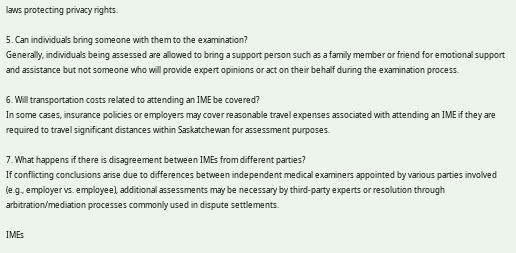laws protecting privacy rights.

5. Can individuals bring someone with them to the examination?
Generally, individuals being assessed are allowed to bring a support person such as a family member or friend for emotional support and assistance but not someone who will provide expert opinions or act on their behalf during the examination process.

6. Will transportation costs related to attending an IME be covered?
In some cases, insurance policies or employers may cover reasonable travel expenses associated with attending an IME if they are required to travel significant distances within Saskatchewan for assessment purposes.

7. What happens if there is disagreement between IMEs from different parties?
If conflicting conclusions arise due to differences between independent medical examiners appointed by various parties involved (e.g., employer vs. employee), additional assessments may be necessary by third-party experts or resolution through arbitration/mediation processes commonly used in dispute settlements.

IMEs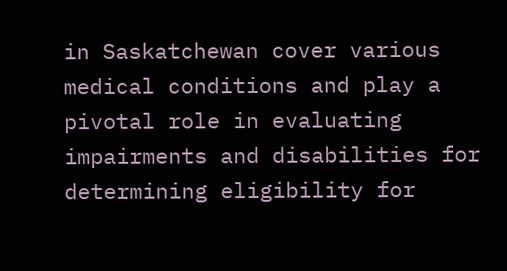in Saskatchewan cover various medical conditions and play a pivotal role in evaluating impairments and disabilities for determining eligibility for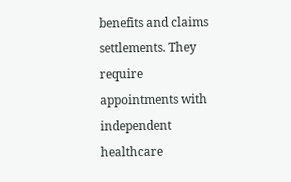benefits and claims settlements. They require appointments with independent healthcare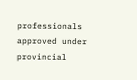professionals approved under provincial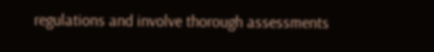regulations and involve thorough assessments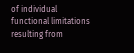of individual functional limitations resulting from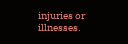injuries or illnesses.